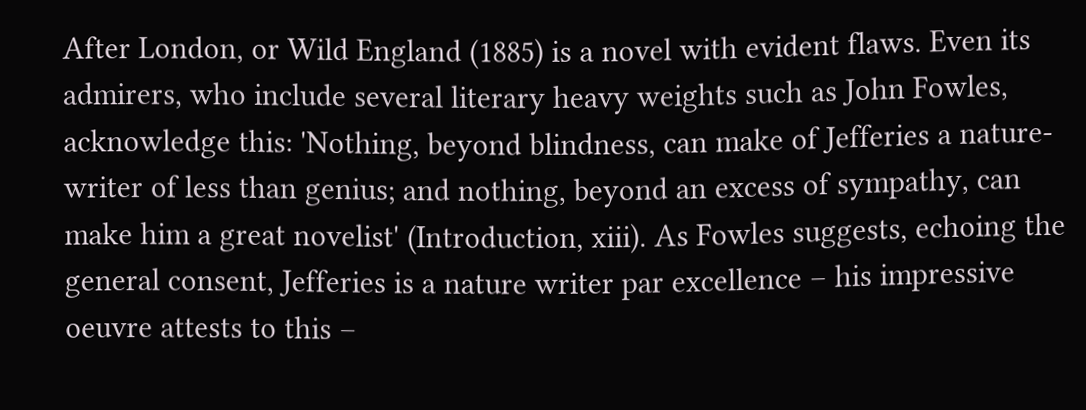After London, or Wild England (1885) is a novel with evident flaws. Even its admirers, who include several literary heavy weights such as John Fowles, acknowledge this: 'Nothing, beyond blindness, can make of Jefferies a nature-writer of less than genius; and nothing, beyond an excess of sympathy, can make him a great novelist' (Introduction, xiii). As Fowles suggests, echoing the general consent, Jefferies is a nature writer par excellence – his impressive oeuvre attests to this –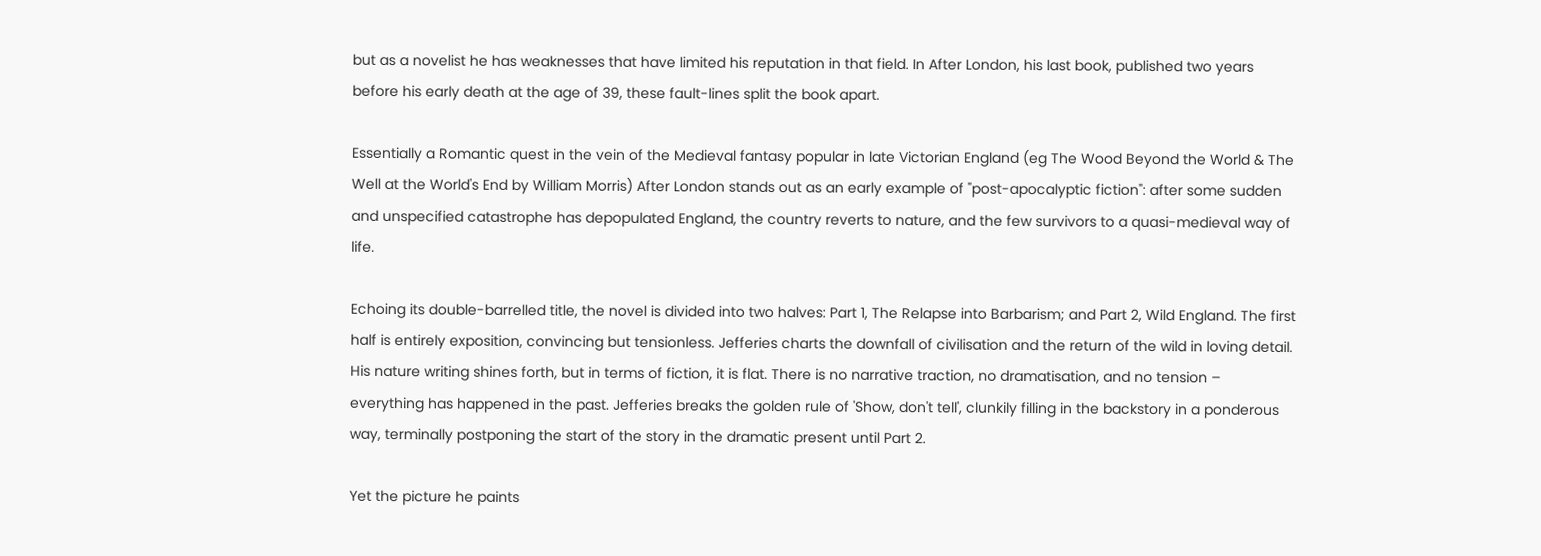but as a novelist he has weaknesses that have limited his reputation in that field. In After London, his last book, published two years before his early death at the age of 39, these fault-lines split the book apart.

Essentially a Romantic quest in the vein of the Medieval fantasy popular in late Victorian England (eg The Wood Beyond the World & The Well at the World's End by William Morris) After London stands out as an early example of "post-apocalyptic fiction": after some sudden and unspecified catastrophe has depopulated England, the country reverts to nature, and the few survivors to a quasi-medieval way of life.

Echoing its double-barrelled title, the novel is divided into two halves: Part 1, The Relapse into Barbarism; and Part 2, Wild England. The first half is entirely exposition, convincing but tensionless. Jefferies charts the downfall of civilisation and the return of the wild in loving detail. His nature writing shines forth, but in terms of fiction, it is flat. There is no narrative traction, no dramatisation, and no tension – everything has happened in the past. Jefferies breaks the golden rule of 'Show, don't tell', clunkily filling in the backstory in a ponderous way, terminally postponing the start of the story in the dramatic present until Part 2.

Yet the picture he paints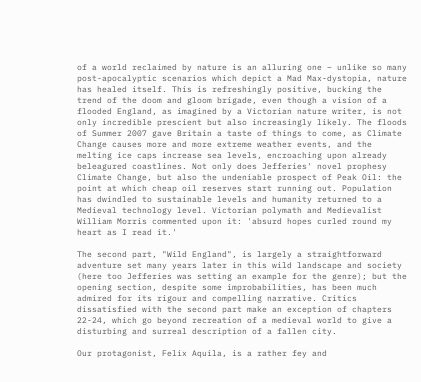of a world reclaimed by nature is an alluring one – unlike so many post-apocalyptic scenarios which depict a Mad Max-dystopia, nature has healed itself. This is refreshingly positive, bucking the trend of the doom and gloom brigade, even though a vision of a flooded England, as imagined by a Victorian nature writer, is not only incredible prescient but also increasingly likely. The floods of Summer 2007 gave Britain a taste of things to come, as Climate Change causes more and more extreme weather events, and the melting ice caps increase sea levels, encroaching upon already beleagured coastlines. Not only does Jefferies' novel prophesy Climate Change, but also the undeniable prospect of Peak Oil: the point at which cheap oil reserves start running out. Population has dwindled to sustainable levels and humanity returned to a Medieval technology level. Victorian polymath and Medievalist William Morris commented upon it: 'absurd hopes curled round my heart as I read it.'

The second part, "Wild England", is largely a straightforward adventure set many years later in this wild landscape and society (here too Jefferies was setting an example for the genre); but the opening section, despite some improbabilities, has been much admired for its rigour and compelling narrative. Critics dissatisfied with the second part make an exception of chapters 22-24, which go beyond recreation of a medieval world to give a disturbing and surreal description of a fallen city.

Our protagonist, Felix Aquila, is a rather fey and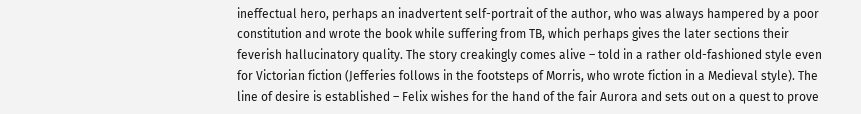ineffectual hero, perhaps an inadvertent self-portrait of the author, who was always hampered by a poor constitution and wrote the book while suffering from TB, which perhaps gives the later sections their feverish hallucinatory quality. The story creakingly comes alive – told in a rather old-fashioned style even for Victorian fiction (Jefferies follows in the footsteps of Morris, who wrote fiction in a Medieval style). The line of desire is established – Felix wishes for the hand of the fair Aurora and sets out on a quest to prove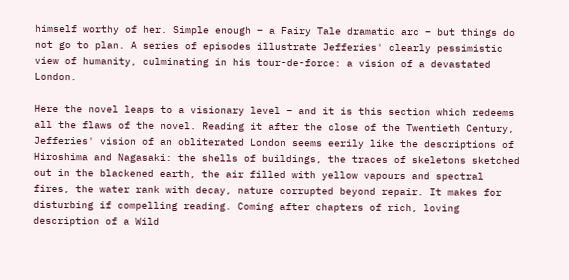himself worthy of her. Simple enough – a Fairy Tale dramatic arc – but things do not go to plan. A series of episodes illustrate Jefferies' clearly pessimistic view of humanity, culminating in his tour-de-force: a vision of a devastated London.

Here the novel leaps to a visionary level – and it is this section which redeems all the flaws of the novel. Reading it after the close of the Twentieth Century, Jefferies' vision of an obliterated London seems eerily like the descriptions of Hiroshima and Nagasaki: the shells of buildings, the traces of skeletons sketched out in the blackened earth, the air filled with yellow vapours and spectral fires, the water rank with decay, nature corrupted beyond repair. It makes for disturbing if compelling reading. Coming after chapters of rich, loving description of a Wild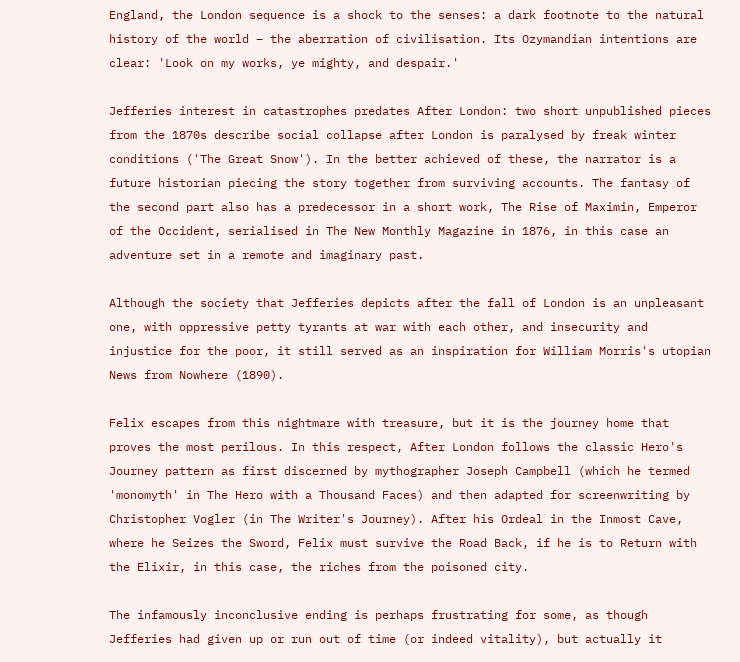England, the London sequence is a shock to the senses: a dark footnote to the natural history of the world – the aberration of civilisation. Its Ozymandian intentions are clear: 'Look on my works, ye mighty, and despair.'

Jefferies interest in catastrophes predates After London: two short unpublished pieces from the 1870s describe social collapse after London is paralysed by freak winter conditions ('The Great Snow'). In the better achieved of these, the narrator is a future historian piecing the story together from surviving accounts. The fantasy of the second part also has a predecessor in a short work, The Rise of Maximin, Emperor of the Occident, serialised in The New Monthly Magazine in 1876, in this case an adventure set in a remote and imaginary past.

Although the society that Jefferies depicts after the fall of London is an unpleasant one, with oppressive petty tyrants at war with each other, and insecurity and injustice for the poor, it still served as an inspiration for William Morris's utopian News from Nowhere (1890).

Felix escapes from this nightmare with treasure, but it is the journey home that proves the most perilous. In this respect, After London follows the classic Hero's Journey pattern as first discerned by mythographer Joseph Campbell (which he termed 'monomyth' in The Hero with a Thousand Faces) and then adapted for screenwriting by Christopher Vogler (in The Writer's Journey). After his Ordeal in the Inmost Cave, where he Seizes the Sword, Felix must survive the Road Back, if he is to Return with the Elixir, in this case, the riches from the poisoned city.

The infamously inconclusive ending is perhaps frustrating for some, as though Jefferies had given up or run out of time (or indeed vitality), but actually it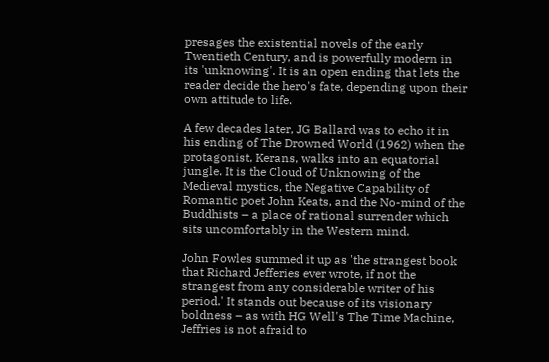presages the existential novels of the early Twentieth Century, and is powerfully modern in its 'unknowing'. It is an open ending that lets the reader decide the hero's fate, depending upon their own attitude to life.

A few decades later, JG Ballard was to echo it in his ending of The Drowned World (1962) when the protagonist, Kerans, walks into an equatorial jungle. It is the Cloud of Unknowing of the Medieval mystics, the Negative Capability of Romantic poet John Keats, and the No-mind of the Buddhists – a place of rational surrender which sits uncomfortably in the Western mind.

John Fowles summed it up as 'the strangest book that Richard Jefferies ever wrote, if not the strangest from any considerable writer of his period.' It stands out because of its visionary boldness – as with HG Well's The Time Machine, Jeffries is not afraid to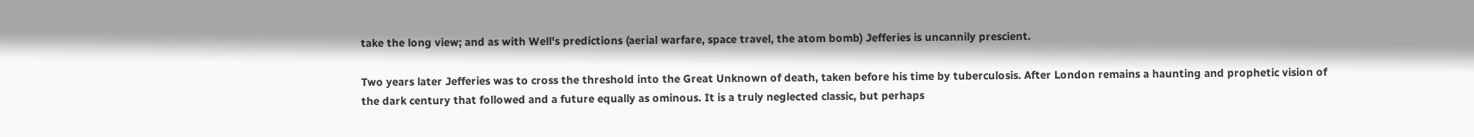take the long view; and as with Well's predictions (aerial warfare, space travel, the atom bomb) Jefferies is uncannily prescient.

Two years later Jefferies was to cross the threshold into the Great Unknown of death, taken before his time by tuberculosis. After London remains a haunting and prophetic vision of the dark century that followed and a future equally as ominous. It is a truly neglected classic, but perhaps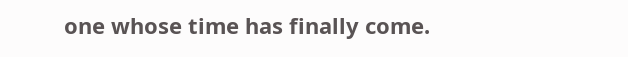one whose time has finally come.